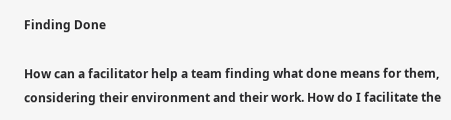Finding Done

How can a facilitator help a team finding what done means for them, considering their environment and their work. How do I facilitate the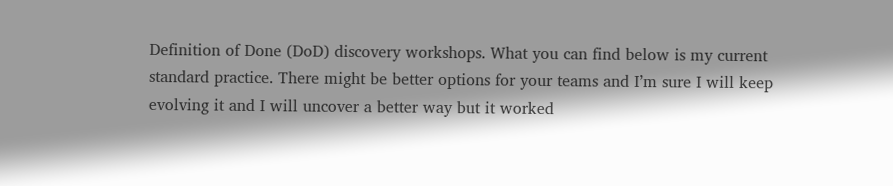Definition of Done (DoD) discovery workshops. What you can find below is my current standard practice. There might be better options for your teams and I’m sure I will keep evolving it and I will uncover a better way but it worked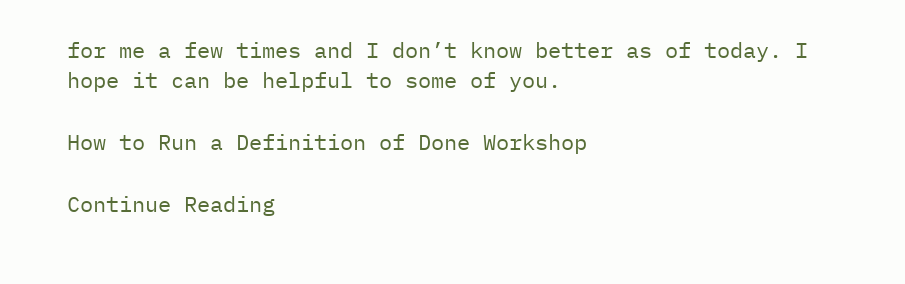for me a few times and I don’t know better as of today. I hope it can be helpful to some of you.

How to Run a Definition of Done Workshop

Continue Reading